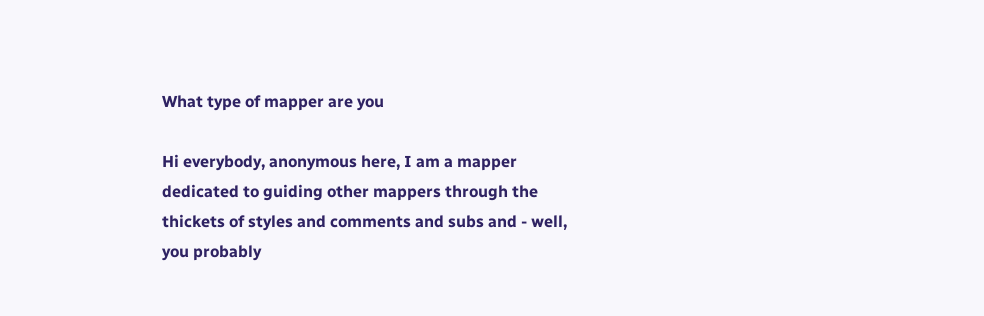What type of mapper are you

Hi everybody, anonymous here, I am a mapper dedicated to guiding other mappers through the thickets of styles and comments and subs and - well, you probably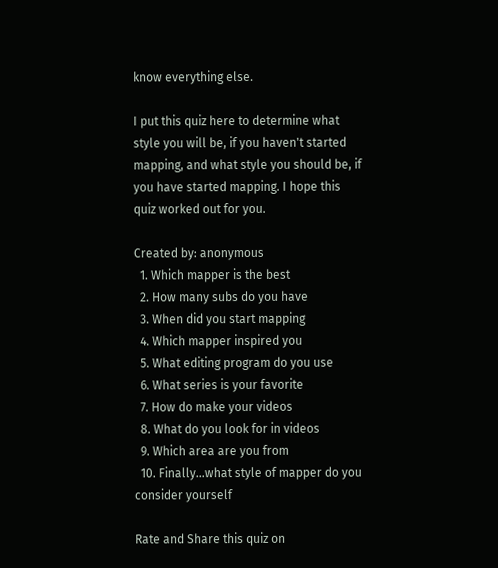know everything else.

I put this quiz here to determine what style you will be, if you haven't started mapping, and what style you should be, if you have started mapping. I hope this quiz worked out for you.

Created by: anonymous
  1. Which mapper is the best
  2. How many subs do you have
  3. When did you start mapping
  4. Which mapper inspired you
  5. What editing program do you use
  6. What series is your favorite
  7. How do make your videos
  8. What do you look for in videos
  9. Which area are you from
  10. Finally...what style of mapper do you consider yourself

Rate and Share this quiz on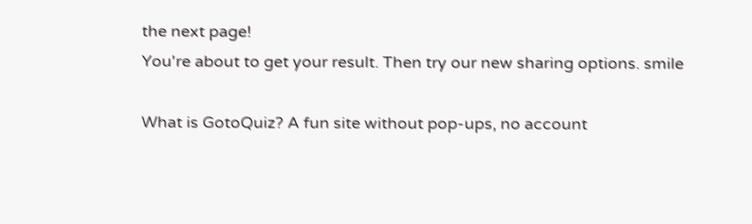the next page!
You're about to get your result. Then try our new sharing options. smile

What is GotoQuiz? A fun site without pop-ups, no account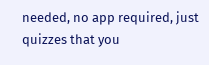needed, no app required, just quizzes that you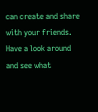can create and share with your friends. Have a look around and see what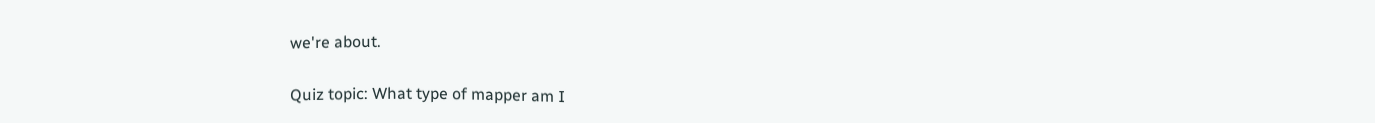we're about.

Quiz topic: What type of mapper am I